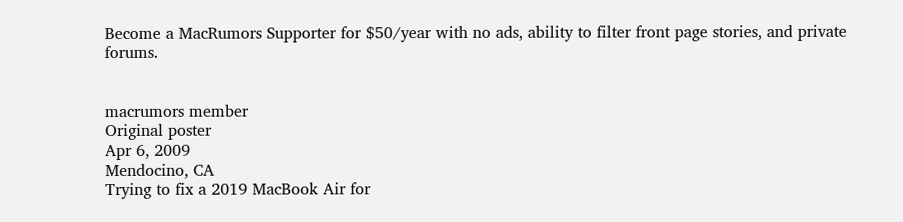Become a MacRumors Supporter for $50/year with no ads, ability to filter front page stories, and private forums.


macrumors member
Original poster
Apr 6, 2009
Mendocino, CA
Trying to fix a 2019 MacBook Air for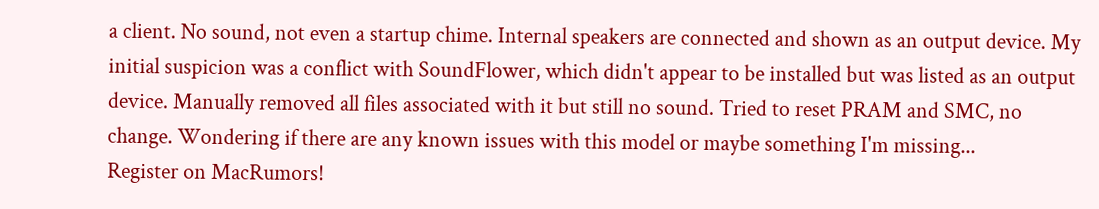a client. No sound, not even a startup chime. Internal speakers are connected and shown as an output device. My initial suspicion was a conflict with SoundFlower, which didn't appear to be installed but was listed as an output device. Manually removed all files associated with it but still no sound. Tried to reset PRAM and SMC, no change. Wondering if there are any known issues with this model or maybe something I'm missing...
Register on MacRumors!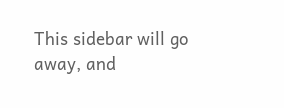This sidebar will go away, and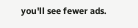you'll see fewer ads.